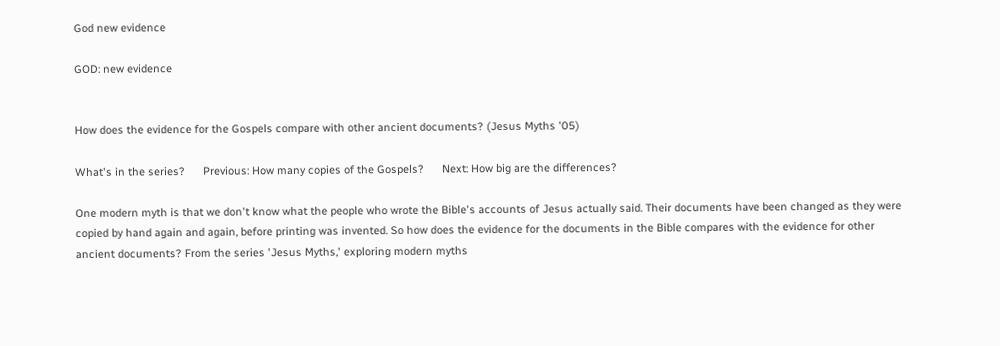God new evidence

GOD: new evidence


How does the evidence for the Gospels compare with other ancient documents? (Jesus Myths '05)

What's in the series?      Previous: How many copies of the Gospels?      Next: How big are the differences?

One modern myth is that we don't know what the people who wrote the Bible's accounts of Jesus actually said. Their documents have been changed as they were copied by hand again and again, before printing was invented. So how does the evidence for the documents in the Bible compares with the evidence for other ancient documents? From the series 'Jesus Myths,' exploring modern myths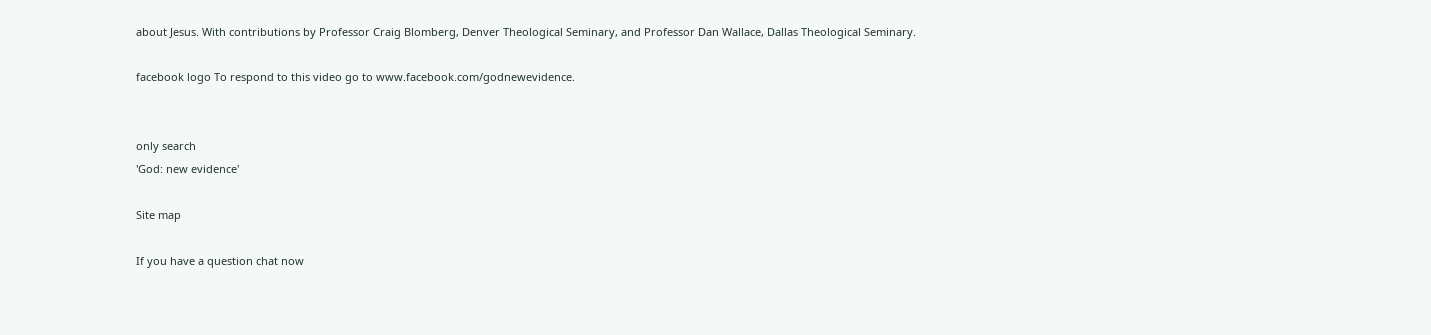about Jesus. With contributions by Professor Craig Blomberg, Denver Theological Seminary, and Professor Dan Wallace, Dallas Theological Seminary.

facebook logo To respond to this video go to www.facebook.com/godnewevidence.


only search
'God: new evidence'

Site map

If you have a question chat now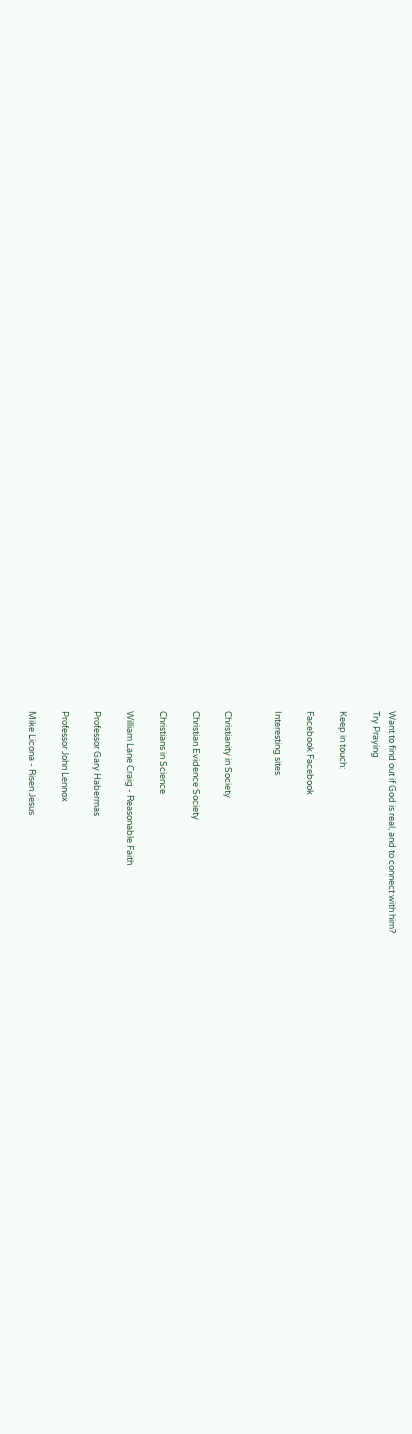Want to find out if God is real, and to connect with him?
Try Praying

Keep in touch:

Facebook Facebook

Interesting sites


Christianity in Society

Christian Evidence Society

Christians in Science

William Lane Craig - Reasonable Faith

Professor Gary Habermas

Professor John Lennox

Mike Licona - Risen Jesus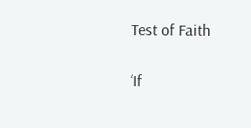Test of Faith

‘If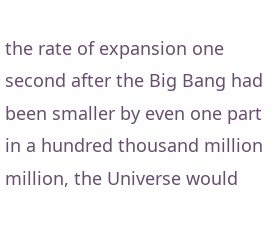the rate of expansion one second after the Big Bang had been smaller by even one part in a hundred thousand million million, the Universe would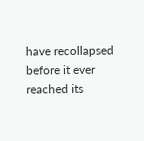have recollapsed before it ever reached its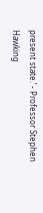present state.’ - Professor Stephen Hawking